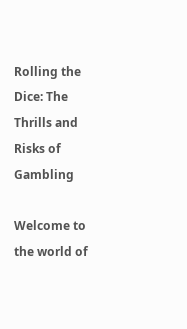Rolling the Dice: The Thrills and Risks of Gambling

Welcome to the world of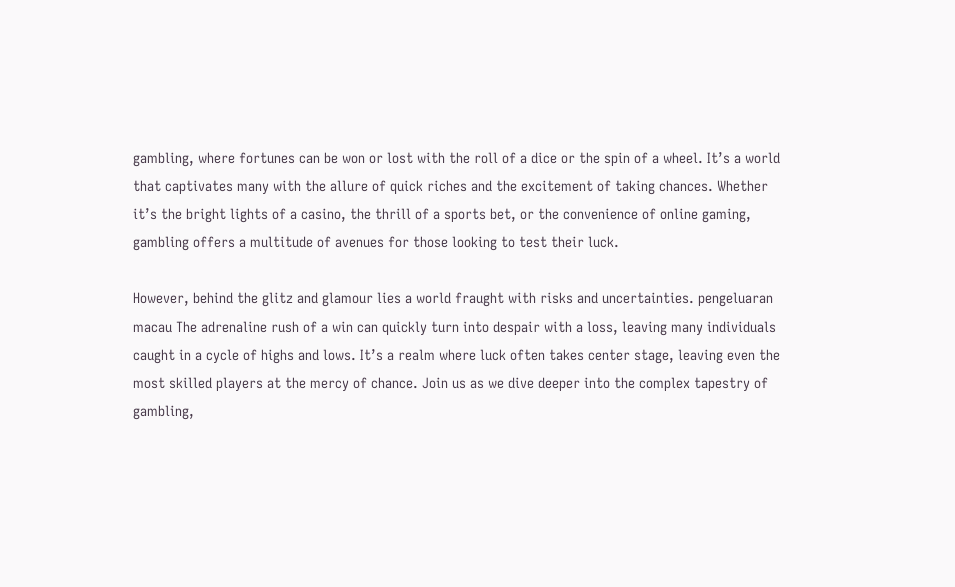gambling, where fortunes can be won or lost with the roll of a dice or the spin of a wheel. It’s a world that captivates many with the allure of quick riches and the excitement of taking chances. Whether it’s the bright lights of a casino, the thrill of a sports bet, or the convenience of online gaming, gambling offers a multitude of avenues for those looking to test their luck.

However, behind the glitz and glamour lies a world fraught with risks and uncertainties. pengeluaran macau The adrenaline rush of a win can quickly turn into despair with a loss, leaving many individuals caught in a cycle of highs and lows. It’s a realm where luck often takes center stage, leaving even the most skilled players at the mercy of chance. Join us as we dive deeper into the complex tapestry of gambling,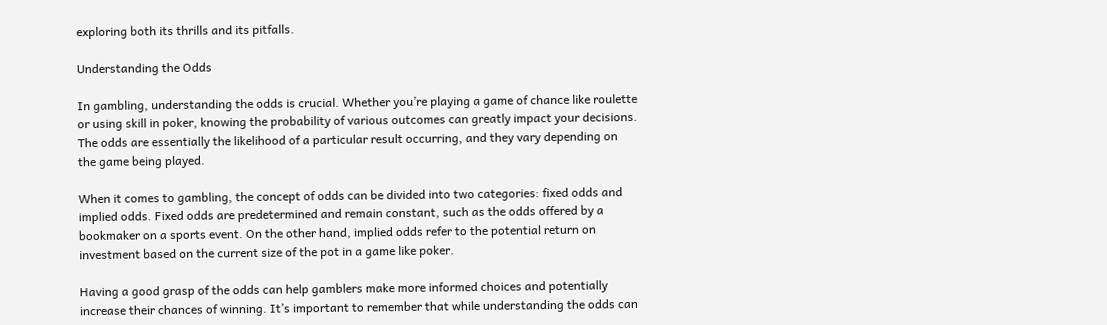exploring both its thrills and its pitfalls.

Understanding the Odds

In gambling, understanding the odds is crucial. Whether you’re playing a game of chance like roulette or using skill in poker, knowing the probability of various outcomes can greatly impact your decisions. The odds are essentially the likelihood of a particular result occurring, and they vary depending on the game being played.

When it comes to gambling, the concept of odds can be divided into two categories: fixed odds and implied odds. Fixed odds are predetermined and remain constant, such as the odds offered by a bookmaker on a sports event. On the other hand, implied odds refer to the potential return on investment based on the current size of the pot in a game like poker.

Having a good grasp of the odds can help gamblers make more informed choices and potentially increase their chances of winning. It’s important to remember that while understanding the odds can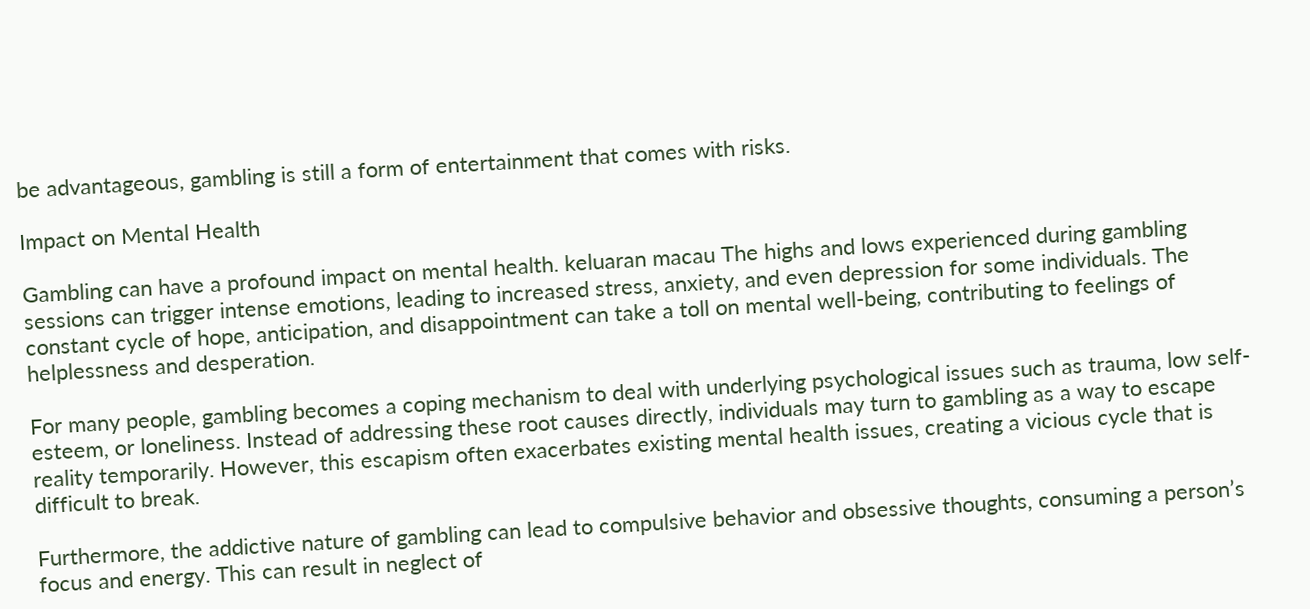be advantageous, gambling is still a form of entertainment that comes with risks.

Impact on Mental Health

Gambling can have a profound impact on mental health. keluaran macau The highs and lows experienced during gambling sessions can trigger intense emotions, leading to increased stress, anxiety, and even depression for some individuals. The constant cycle of hope, anticipation, and disappointment can take a toll on mental well-being, contributing to feelings of helplessness and desperation.

For many people, gambling becomes a coping mechanism to deal with underlying psychological issues such as trauma, low self-esteem, or loneliness. Instead of addressing these root causes directly, individuals may turn to gambling as a way to escape reality temporarily. However, this escapism often exacerbates existing mental health issues, creating a vicious cycle that is difficult to break.

Furthermore, the addictive nature of gambling can lead to compulsive behavior and obsessive thoughts, consuming a person’s focus and energy. This can result in neglect of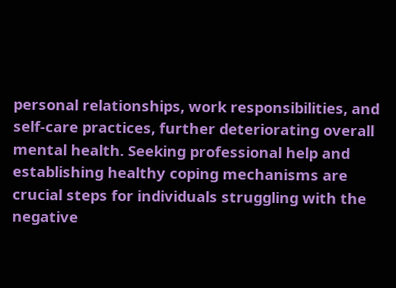personal relationships, work responsibilities, and self-care practices, further deteriorating overall mental health. Seeking professional help and establishing healthy coping mechanisms are crucial steps for individuals struggling with the negative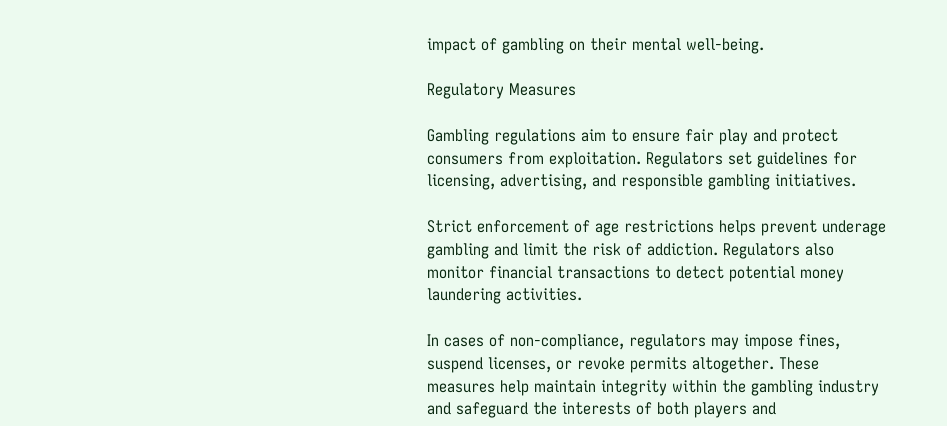impact of gambling on their mental well-being.

Regulatory Measures

Gambling regulations aim to ensure fair play and protect consumers from exploitation. Regulators set guidelines for licensing, advertising, and responsible gambling initiatives.

Strict enforcement of age restrictions helps prevent underage gambling and limit the risk of addiction. Regulators also monitor financial transactions to detect potential money laundering activities.

In cases of non-compliance, regulators may impose fines, suspend licenses, or revoke permits altogether. These measures help maintain integrity within the gambling industry and safeguard the interests of both players and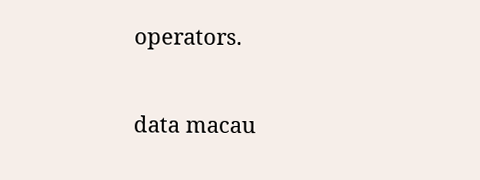operators.

data macau